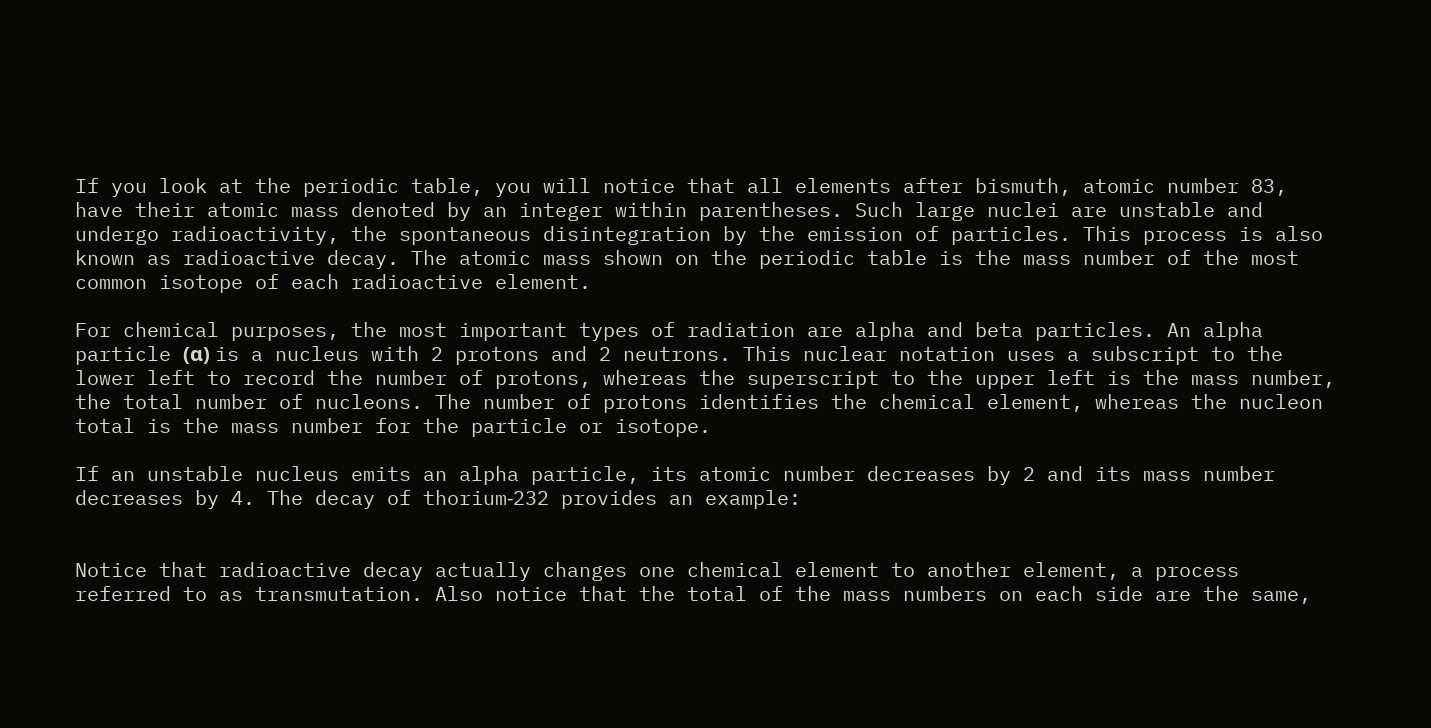If you look at the periodic table, you will notice that all elements after bismuth, atomic number 83, have their atomic mass denoted by an integer within parentheses. Such large nuclei are unstable and undergo radioactivity, the spontaneous disintegration by the emission of particles. This process is also known as radioactive decay. The atomic mass shown on the periodic table is the mass number of the most common isotope of each radioactive element.

For chemical purposes, the most important types of radiation are alpha and beta particles. An alpha particle (α) is a nucleus with 2 protons and 2 neutrons. This nuclear notation uses a subscript to the lower left to record the number of protons, whereas the superscript to the upper left is the mass number, the total number of nucleons. The number of protons identifies the chemical element, whereas the nucleon total is the mass number for the particle or isotope.

If an unstable nucleus emits an alpha particle, its atomic number decreases by 2 and its mass number decreases by 4. The decay of thorium‐232 provides an example:


Notice that radioactive decay actually changes one chemical element to another element, a process referred to as transmutation. Also notice that the total of the mass numbers on each side are the same,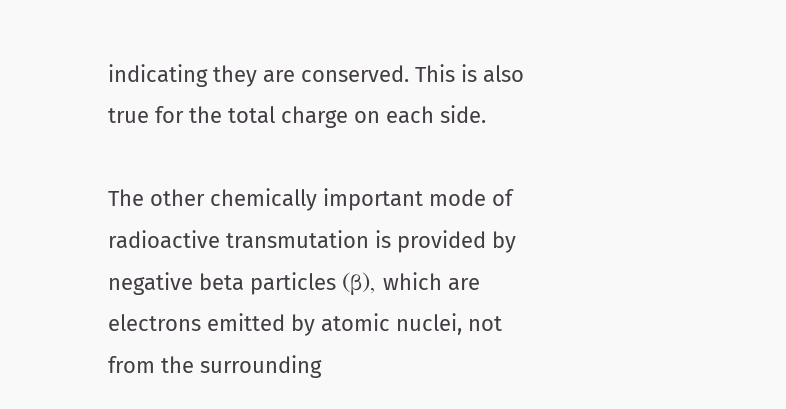indicating they are conserved. This is also true for the total charge on each side.

The other chemically important mode of radioactive transmutation is provided by negative beta particles (β), which are electrons emitted by atomic nuclei, not from the surrounding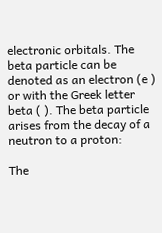electronic orbitals. The beta particle can be denoted as an electron (e ) or with the Greek letter beta ( ). The beta particle arises from the decay of a neutron to a proton:

The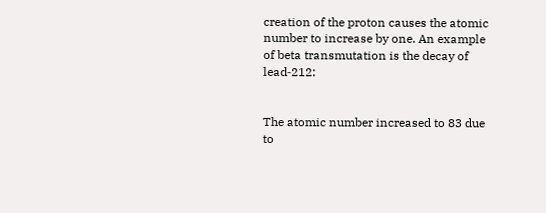creation of the proton causes the atomic number to increase by one. An example of beta transmutation is the decay of lead‐212:


The atomic number increased to 83 due to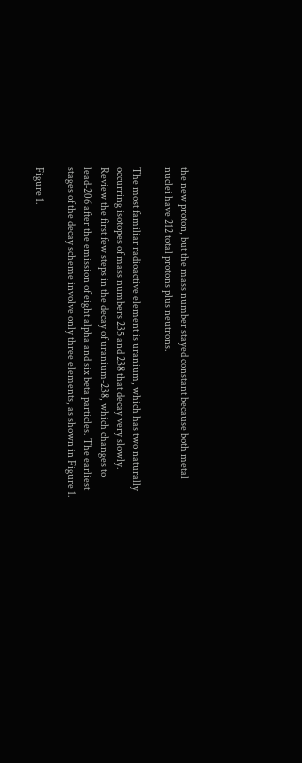the new proton, but the mass number stayed constant because both metal nuclei have 212 total protons plus neutrons.

The most familiar radioactive element is uranium, which has two naturally occurring isotopes of mass numbers 235 and 238 that decay very slowly. Review the first few steps in the decay of uranium‐238, which changes to lead‐206 after the emission of eight alpha and six beta particles. The earliest stages of the decay scheme involve only three elements, as shown in Figure 1.

Figure 1.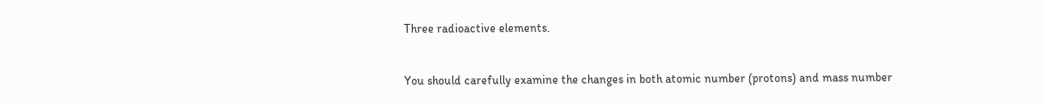Three radioactive elements.


You should carefully examine the changes in both atomic number (protons) and mass number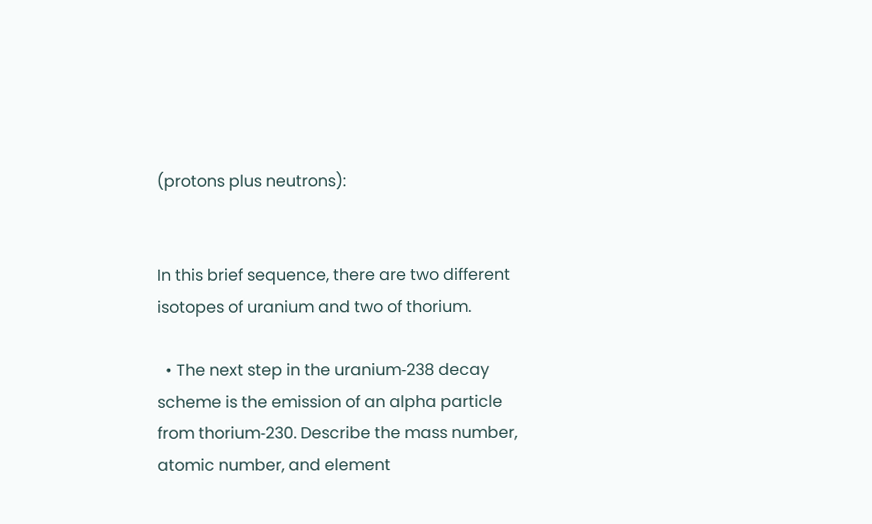(protons plus neutrons):


In this brief sequence, there are two different isotopes of uranium and two of thorium.

  • The next step in the uranium‐238 decay scheme is the emission of an alpha particle from thorium‐230. Describe the mass number, atomic number, and element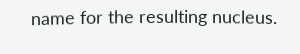name for the resulting nucleus.